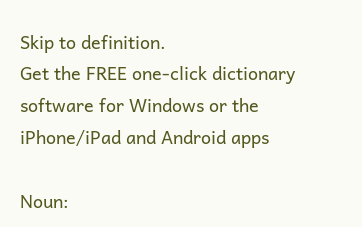Skip to definition.
Get the FREE one-click dictionary software for Windows or the iPhone/iPad and Android apps

Noun: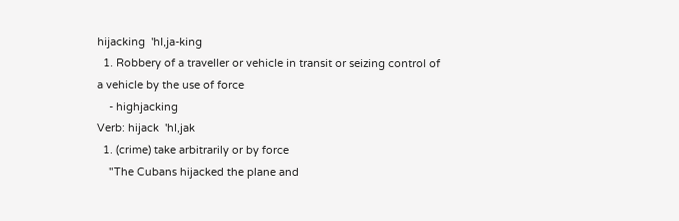hijacking  'hI,ja-king
  1. Robbery of a traveller or vehicle in transit or seizing control of a vehicle by the use of force
    - highjacking
Verb: hijack  'hI,jak
  1. (crime) take arbitrarily or by force
    "The Cubans hijacked the plane and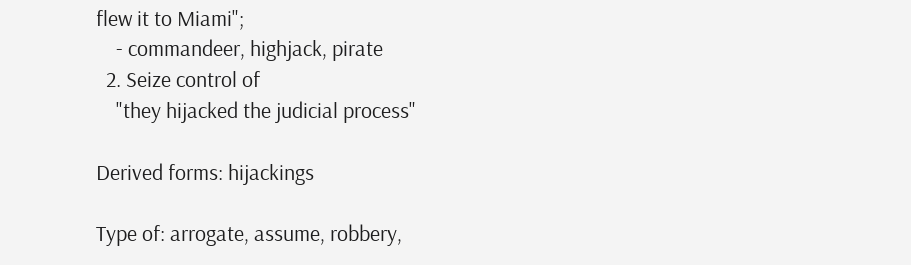flew it to Miami";
    - commandeer, highjack, pirate
  2. Seize control of
    "they hijacked the judicial process"

Derived forms: hijackings

Type of: arrogate, assume, robbery,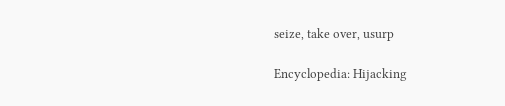seize, take over, usurp

Encyclopedia: Hijacking